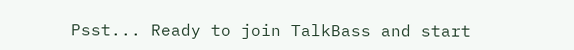Psst... Ready to join TalkBass and start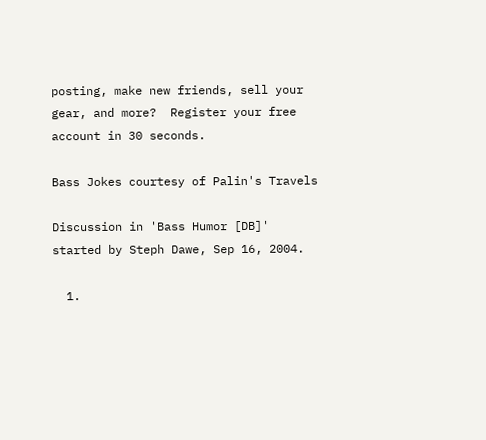posting, make new friends, sell your gear, and more?  Register your free account in 30 seconds.

Bass Jokes courtesy of Palin's Travels

Discussion in 'Bass Humor [DB]' started by Steph Dawe, Sep 16, 2004.

  1.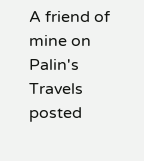A friend of mine on Palin's Travels posted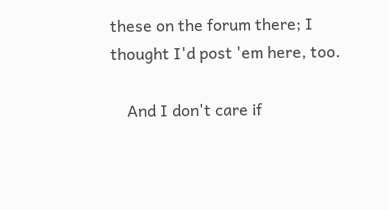these on the forum there; I thought I'd post 'em here, too.

    And I don't care if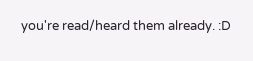you're read/heard them already. :D